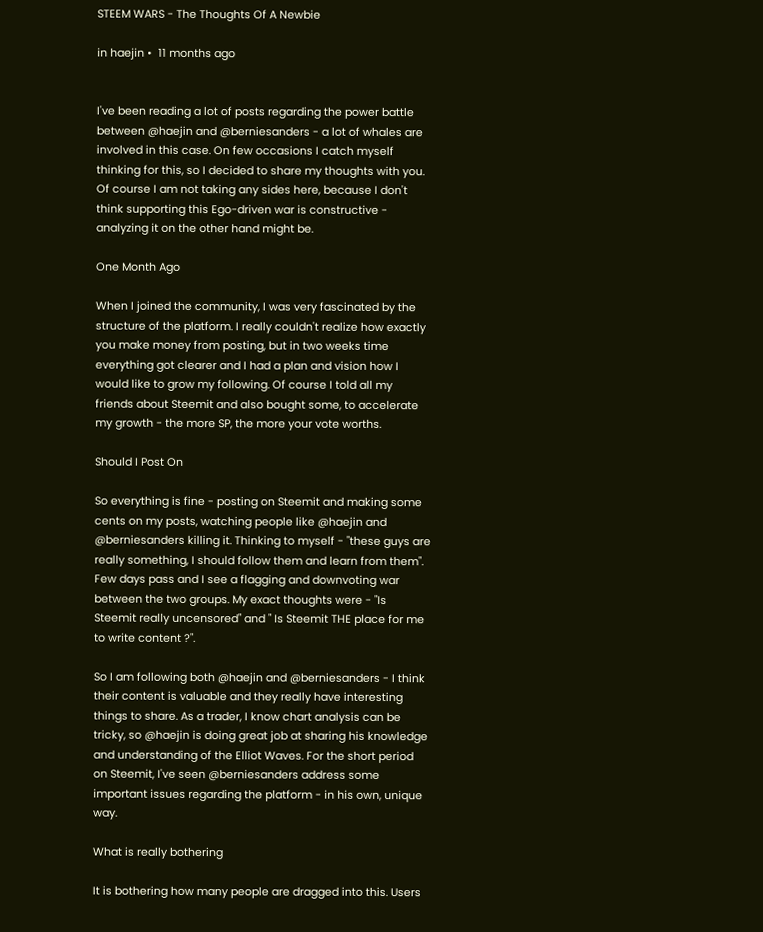STEEM WARS - The Thoughts Of A Newbie

in haejin •  11 months ago


I've been reading a lot of posts regarding the power battle between @haejin and @berniesanders - a lot of whales are involved in this case. On few occasions I catch myself thinking for this, so I decided to share my thoughts with you. Of course I am not taking any sides here, because I don't think supporting this Ego-driven war is constructive - analyzing it on the other hand might be.

One Month Ago

When I joined the community, I was very fascinated by the structure of the platform. I really couldn't realize how exactly you make money from posting, but in two weeks time everything got clearer and I had a plan and vision how I would like to grow my following. Of course I told all my friends about Steemit and also bought some, to accelerate my growth - the more SP, the more your vote worths.

Should I Post On

So everything is fine - posting on Steemit and making some cents on my posts, watching people like @haejin and @berniesanders killing it. Thinking to myself - "these guys are really something, I should follow them and learn from them". Few days pass and I see a flagging and downvoting war between the two groups. My exact thoughts were - "Is Steemit really uncensored" and " Is Steemit THE place for me to write content ?".

So I am following both @haejin and @berniesanders - I think their content is valuable and they really have interesting things to share. As a trader, I know chart analysis can be tricky, so @haejin is doing great job at sharing his knowledge and understanding of the Elliot Waves. For the short period on Steemit, I've seen @berniesanders address some important issues regarding the platform - in his own, unique way.

What is really bothering

It is bothering how many people are dragged into this. Users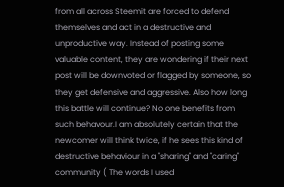from all across Steemit are forced to defend themselves and act in a destructive and unproductive way. Instead of posting some valuable content, they are wondering if their next post will be downvoted or flagged by someone, so they get defensive and aggressive. Also how long this battle will continue? No one benefits from such behavour.I am absolutely certain that the newcomer will think twice, if he sees this kind of destructive behaviour in a "sharing" and "caring" community ( The words I used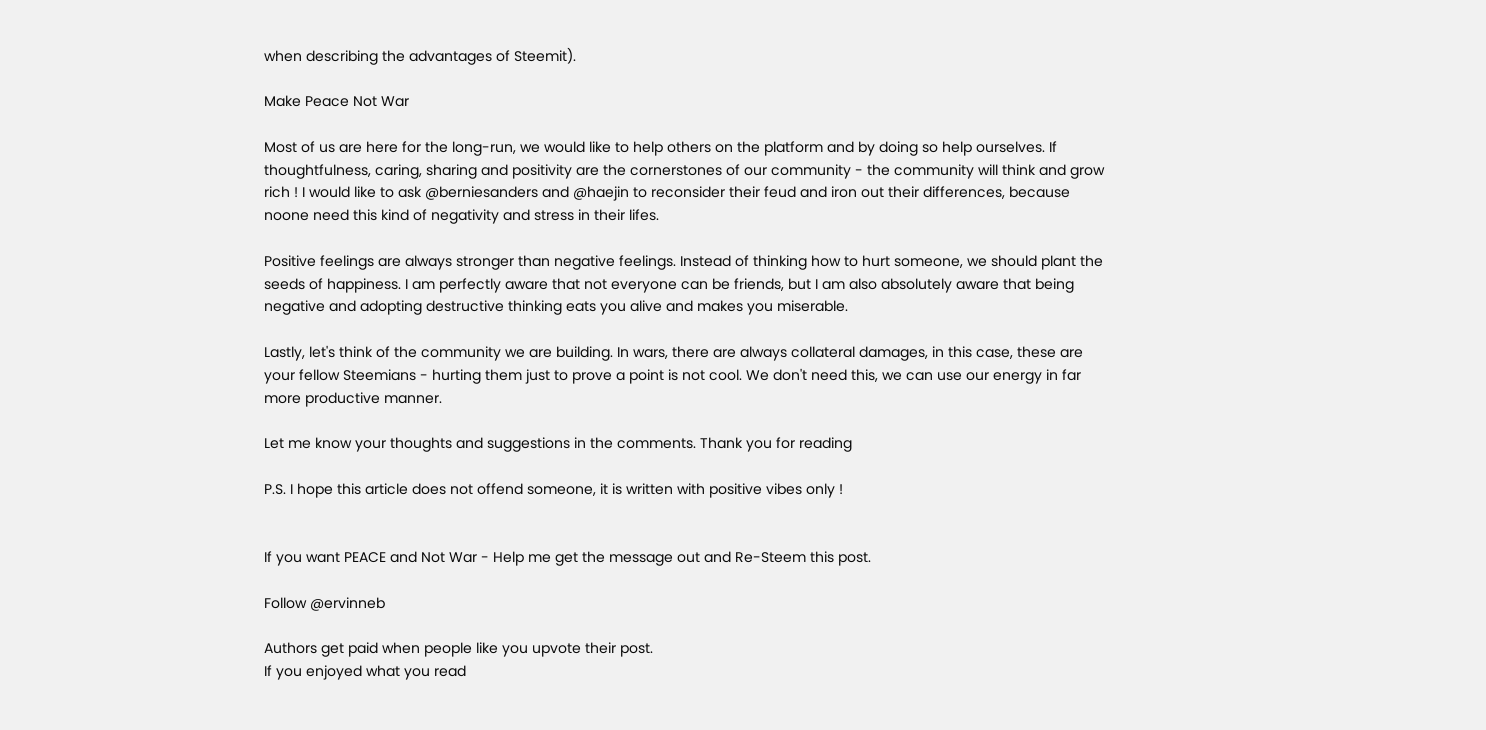when describing the advantages of Steemit).

Make Peace Not War

Most of us are here for the long-run, we would like to help others on the platform and by doing so help ourselves. If thoughtfulness, caring, sharing and positivity are the cornerstones of our community - the community will think and grow rich ! I would like to ask @berniesanders and @haejin to reconsider their feud and iron out their differences, because noone need this kind of negativity and stress in their lifes.

Positive feelings are always stronger than negative feelings. Instead of thinking how to hurt someone, we should plant the seeds of happiness. I am perfectly aware that not everyone can be friends, but I am also absolutely aware that being negative and adopting destructive thinking eats you alive and makes you miserable.

Lastly, let's think of the community we are building. In wars, there are always collateral damages, in this case, these are your fellow Steemians - hurting them just to prove a point is not cool. We don't need this, we can use our energy in far more productive manner.

Let me know your thoughts and suggestions in the comments. Thank you for reading

P.S. I hope this article does not offend someone, it is written with positive vibes only !


If you want PEACE and Not War - Help me get the message out and Re-Steem this post.

Follow @ervinneb

Authors get paid when people like you upvote their post.
If you enjoyed what you read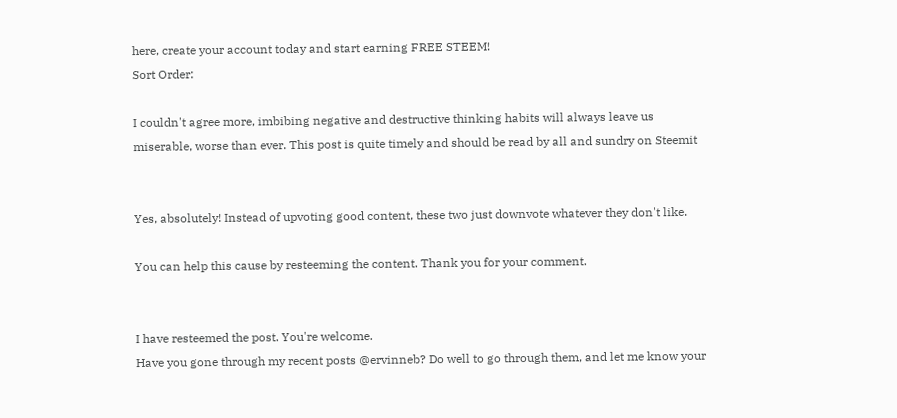here, create your account today and start earning FREE STEEM!
Sort Order:

I couldn't agree more, imbibing negative and destructive thinking habits will always leave us miserable, worse than ever. This post is quite timely and should be read by all and sundry on Steemit


Yes, absolutely! Instead of upvoting good content, these two just downvote whatever they don't like.

You can help this cause by resteeming the content. Thank you for your comment.


I have resteemed the post. You're welcome.
Have you gone through my recent posts @ervinneb? Do well to go through them, and let me know your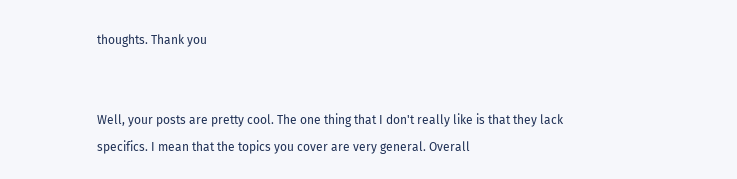thoughts. Thank you


Well, your posts are pretty cool. The one thing that I don't really like is that they lack specifics. I mean that the topics you cover are very general. Overall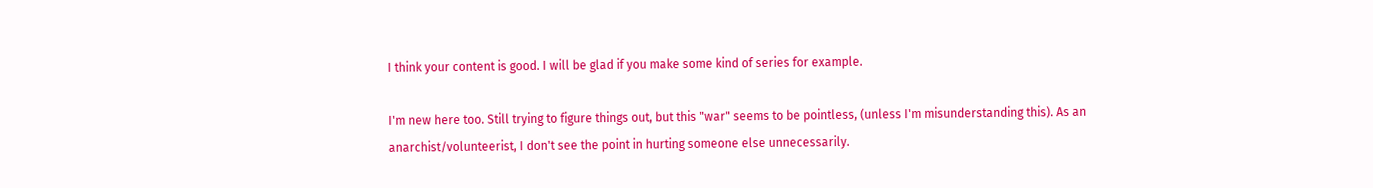I think your content is good. I will be glad if you make some kind of series for example.

I'm new here too. Still trying to figure things out, but this "war" seems to be pointless, (unless I'm misunderstanding this). As an anarchist/volunteerist, I don't see the point in hurting someone else unnecessarily.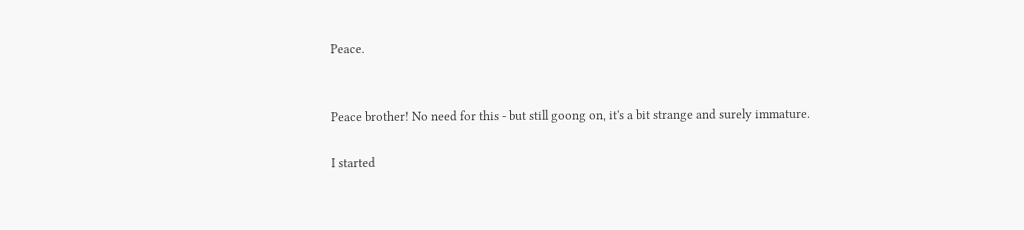Peace.


Peace brother! No need for this - but still goong on, it's a bit strange and surely immature.

I started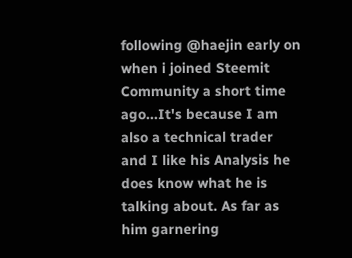following @haejin early on when i joined Steemit Community a short time ago...It's because I am also a technical trader and I like his Analysis he does know what he is talking about. As far as him garnering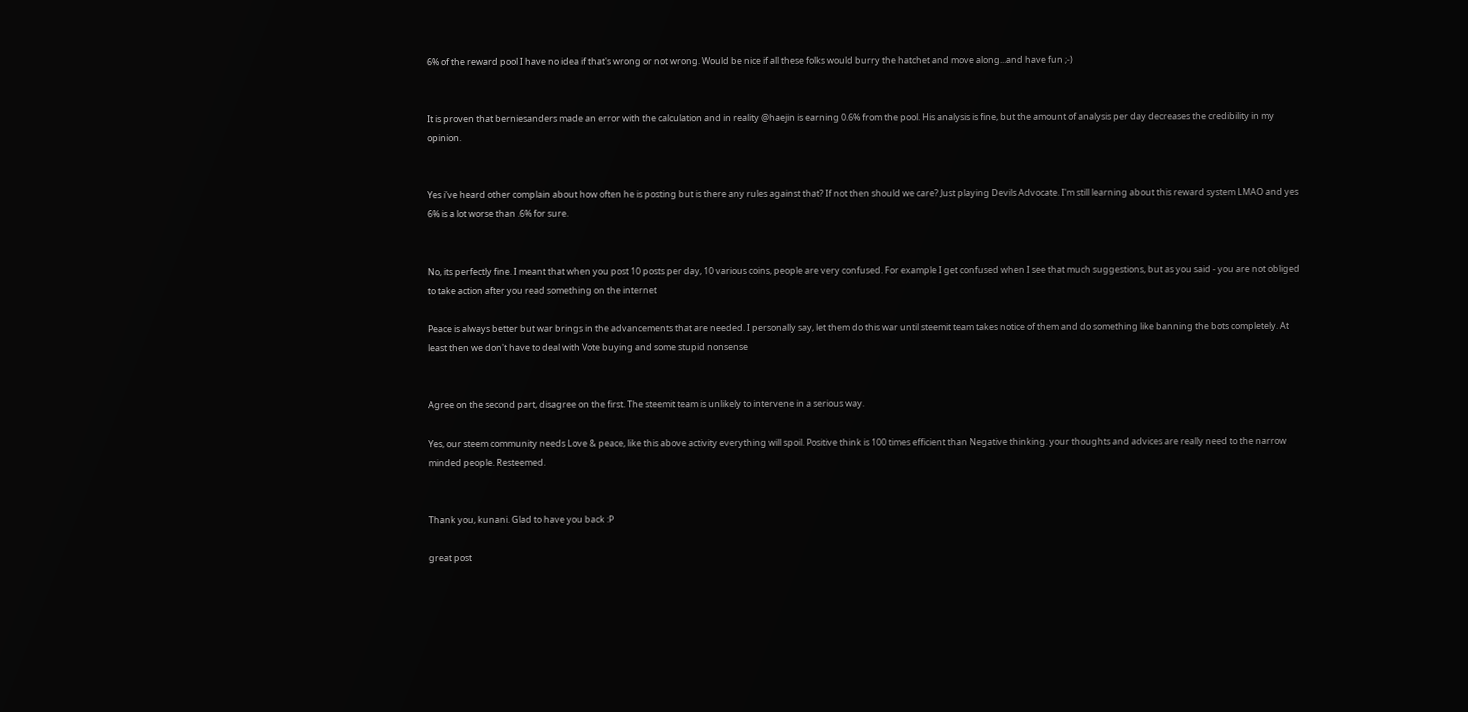6% of the reward pool I have no idea if that's wrong or not wrong. Would be nice if all these folks would burry the hatchet and move along...and have fun ;-)


It is proven that berniesanders made an error with the calculation and in reality @haejin is earning 0.6% from the pool. His analysis is fine, but the amount of analysis per day decreases the credibility in my opinion.


Yes i've heard other complain about how often he is posting but is there any rules against that? If not then should we care? Just playing Devils Advocate. I'm still learning about this reward system LMAO and yes 6% is a lot worse than .6% for sure.


No, its perfectly fine. I meant that when you post 10 posts per day, 10 various coins, people are very confused. For example I get confused when I see that much suggestions, but as you said - you are not obliged to take action after you read something on the internet

Peace is always better but war brings in the advancements that are needed. I personally say, let them do this war until steemit team takes notice of them and do something like banning the bots completely. At least then we don't have to deal with Vote buying and some stupid nonsense


Agree on the second part, disagree on the first. The steemit team is unlikely to intervene in a serious way.

Yes, our steem community needs Love & peace, like this above activity everything will spoil. Positive think is 100 times efficient than Negative thinking. your thoughts and advices are really need to the narrow minded people. Resteemed.


Thank you, kunani. Glad to have you back :P

great post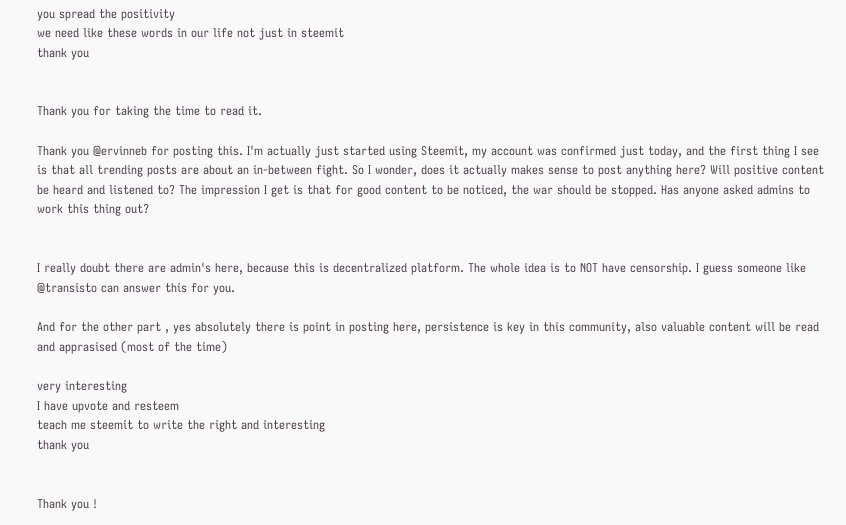you spread the positivity
we need like these words in our life not just in steemit
thank you


Thank you for taking the time to read it.

Thank you @ervinneb for posting this. I'm actually just started using Steemit, my account was confirmed just today, and the first thing I see is that all trending posts are about an in-between fight. So I wonder, does it actually makes sense to post anything here? Will positive content be heard and listened to? The impression I get is that for good content to be noticed, the war should be stopped. Has anyone asked admins to work this thing out?


I really doubt there are admin's here, because this is decentralized platform. The whole idea is to NOT have censorship. I guess someone like @transisto can answer this for you.

And for the other part , yes absolutely there is point in posting here, persistence is key in this community, also valuable content will be read and apprasised (most of the time)

very interesting
I have upvote and resteem
teach me steemit to write the right and interesting
thank you


Thank you !